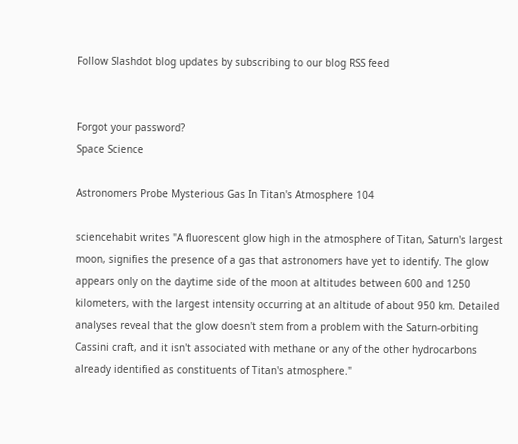Follow Slashdot blog updates by subscribing to our blog RSS feed


Forgot your password?
Space Science

Astronomers Probe Mysterious Gas In Titan's Atmosphere 104

sciencehabit writes "A fluorescent glow high in the atmosphere of Titan, Saturn's largest moon, signifies the presence of a gas that astronomers have yet to identify. The glow appears only on the daytime side of the moon at altitudes between 600 and 1250 kilometers, with the largest intensity occurring at an altitude of about 950 km. Detailed analyses reveal that the glow doesn't stem from a problem with the Saturn-orbiting Cassini craft, and it isn't associated with methane or any of the other hydrocarbons already identified as constituents of Titan's atmosphere."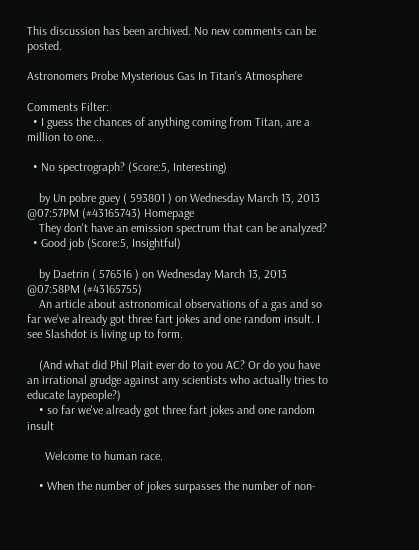This discussion has been archived. No new comments can be posted.

Astronomers Probe Mysterious Gas In Titan's Atmosphere

Comments Filter:
  • I guess the chances of anything coming from Titan, are a million to one...

  • No spectrograph? (Score:5, Interesting)

    by Un pobre guey ( 593801 ) on Wednesday March 13, 2013 @07:57PM (#43165743) Homepage
    They don't have an emission spectrum that can be analyzed?
  • Good job (Score:5, Insightful)

    by Daetrin ( 576516 ) on Wednesday March 13, 2013 @07:58PM (#43165755)
    An article about astronomical observations of a gas and so far we've already got three fart jokes and one random insult. I see Slashdot is living up to form.

    (And what did Phil Plait ever do to you AC? Or do you have an irrational grudge against any scientists who actually tries to educate laypeople?)
    • so far we've already got three fart jokes and one random insult

      Welcome to human race.

    • When the number of jokes surpasses the number of non-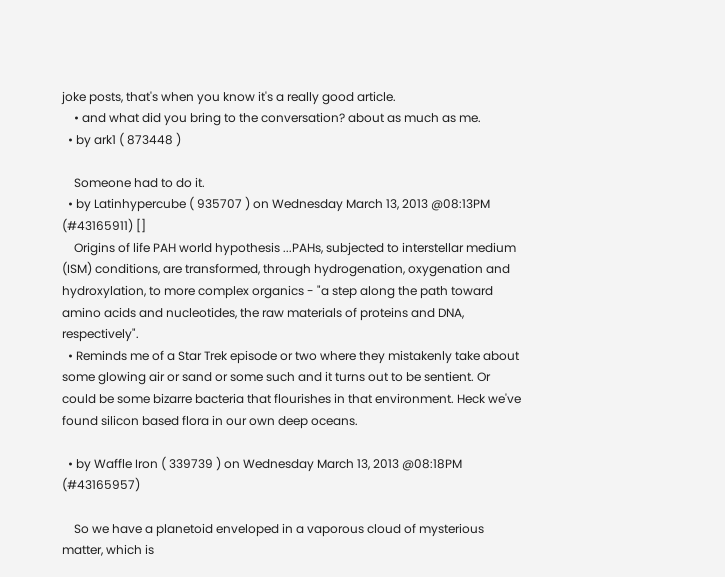joke posts, that's when you know it's a really good article.
    • and what did you bring to the conversation? about as much as me.
  • by ark1 ( 873448 )

    Someone had to do it.
  • by Latinhypercube ( 935707 ) on Wednesday March 13, 2013 @08:13PM (#43165911) []
    Origins of life PAH world hypothesis ...PAHs, subjected to interstellar medium (ISM) conditions, are transformed, through hydrogenation, oxygenation and hydroxylation, to more complex organics - "a step along the path toward amino acids and nucleotides, the raw materials of proteins and DNA, respectively".
  • Reminds me of a Star Trek episode or two where they mistakenly take about some glowing air or sand or some such and it turns out to be sentient. Or could be some bizarre bacteria that flourishes in that environment. Heck we've found silicon based flora in our own deep oceans.

  • by Waffle Iron ( 339739 ) on Wednesday March 13, 2013 @08:18PM (#43165957)

    So we have a planetoid enveloped in a vaporous cloud of mysterious matter, which is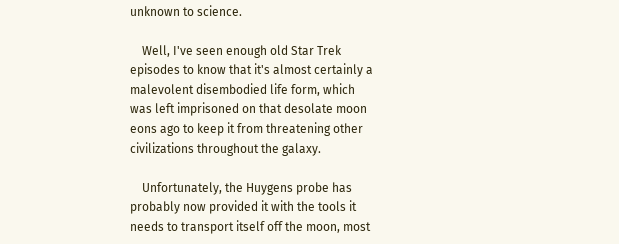unknown to science.

    Well, I've seen enough old Star Trek episodes to know that it's almost certainly a malevolent disembodied life form, which was left imprisoned on that desolate moon eons ago to keep it from threatening other civilizations throughout the galaxy.

    Unfortunately, the Huygens probe has probably now provided it with the tools it needs to transport itself off the moon, most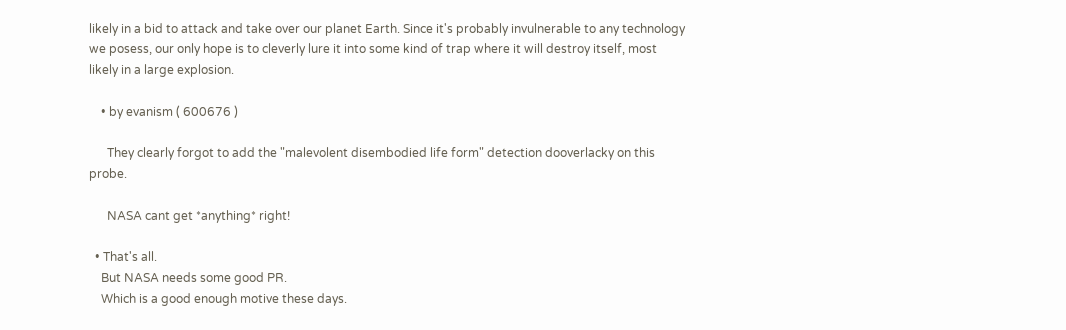likely in a bid to attack and take over our planet Earth. Since it's probably invulnerable to any technology we posess, our only hope is to cleverly lure it into some kind of trap where it will destroy itself, most likely in a large explosion.

    • by evanism ( 600676 )

      They clearly forgot to add the "malevolent disembodied life form" detection dooverlacky on this probe.

      NASA cant get *anything* right!

  • That's all.
    But NASA needs some good PR.
    Which is a good enough motive these days.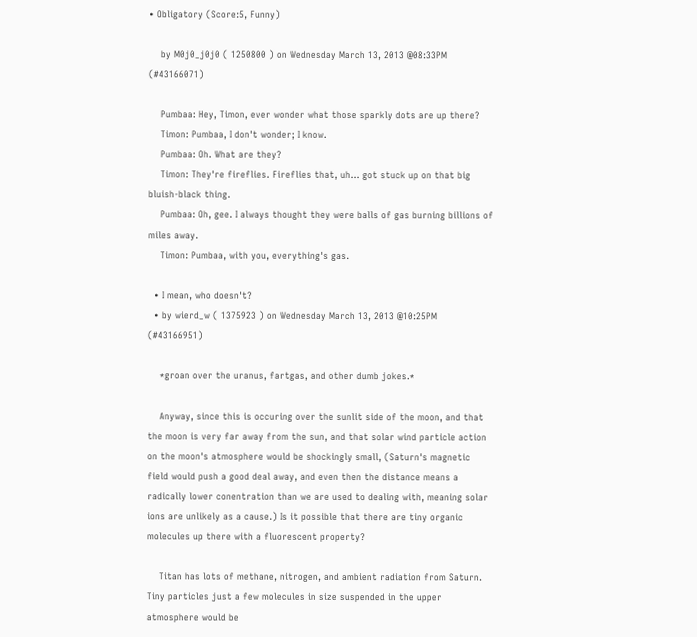• Obligatory (Score:5, Funny)

    by M0j0_j0j0 ( 1250800 ) on Wednesday March 13, 2013 @08:33PM (#43166071)

    Pumbaa: Hey, Timon, ever wonder what those sparkly dots are up there?
    Timon: Pumbaa, I don't wonder; I know.
    Pumbaa: Oh. What are they?
    Timon: They're fireflies. Fireflies that, uh... got stuck up on that big bluish-black thing.
    Pumbaa: Oh, gee. I always thought they were balls of gas burning billions of miles away.
    Timon: Pumbaa, with you, everything's gas.

  • I mean, who doesn't?
  • by wierd_w ( 1375923 ) on Wednesday March 13, 2013 @10:25PM (#43166951)

    *groan over the uranus, fartgas, and other dumb jokes.*

    Anyway, since this is occuring over the sunlit side of the moon, and that the moon is very far away from the sun, and that solar wind particle action on the moon's atmosphere would be shockingly small, (Saturn's magnetic field would push a good deal away, and even then the distance means a radically lower conentration than we are used to dealing with, meaning solar ions are unlikely as a cause.) Is it possible that there are tiny organic molecules up there with a fluorescent property?

    Titan has lots of methane, nitrogen, and ambient radiation from Saturn. Tiny particles just a few molecules in size suspended in the upper atmosphere would be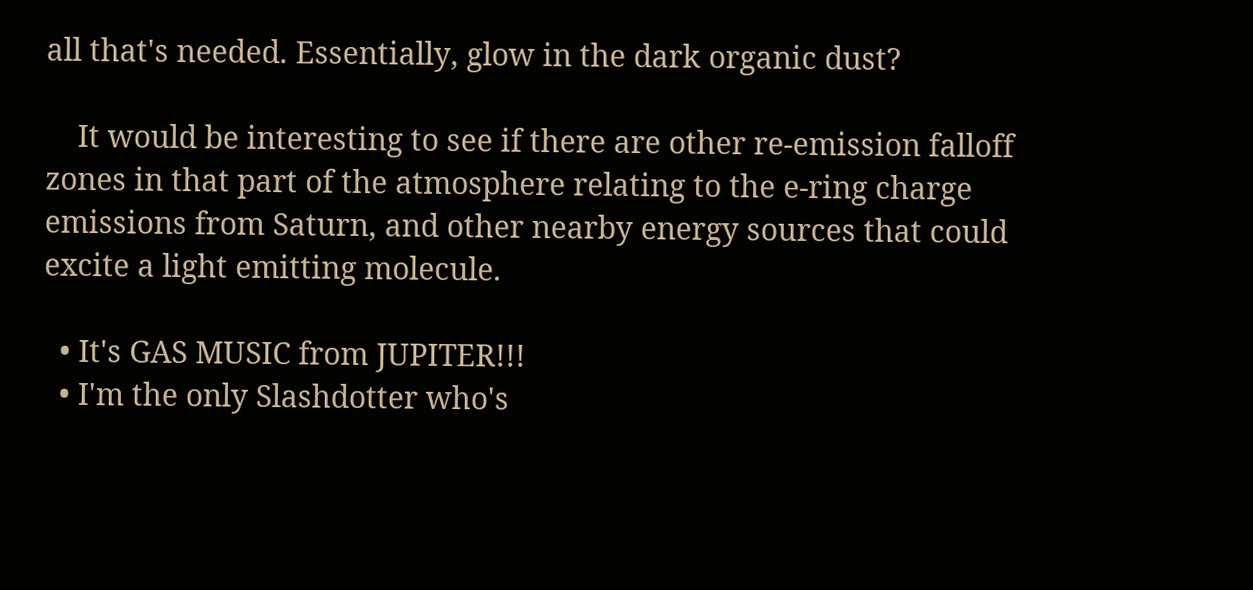all that's needed. Essentially, glow in the dark organic dust?

    It would be interesting to see if there are other re-emission falloff zones in that part of the atmosphere relating to the e-ring charge emissions from Saturn, and other nearby energy sources that could excite a light emitting molecule.

  • It's GAS MUSIC from JUPITER!!!
  • I'm the only Slashdotter who's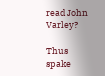read John Varley?

Thus spake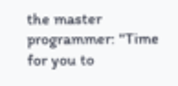the master programmer: "Time for you to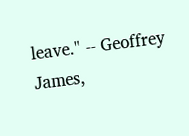leave." -- Geoffrey James,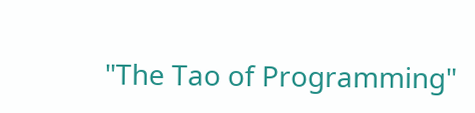"The Tao of Programming"